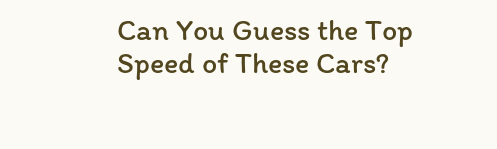Can You Guess the Top Speed of These Cars?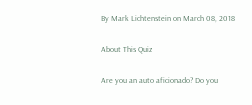By Mark Lichtenstein on March 08, 2018

About This Quiz

Are you an auto aficionado? Do you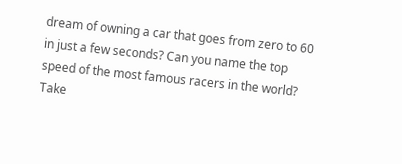dream of owning a car that goes from zero to 60 in just a few seconds? Can you name the top speed of the most famous racers in the world? Take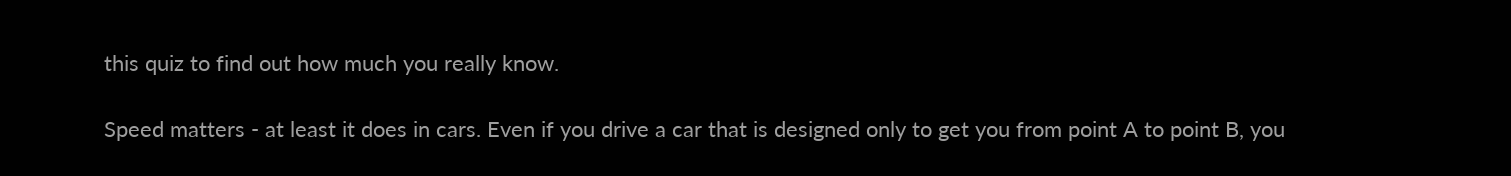this quiz to find out how much you really know.

Speed matters - at least it does in cars. Even if you drive a car that is designed only to get you from point A to point B, you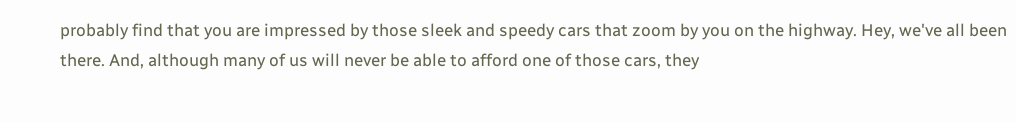probably find that you are impressed by those sleek and speedy cars that zoom by you on the highway. Hey, we've all been there. And, although many of us will never be able to afford one of those cars, they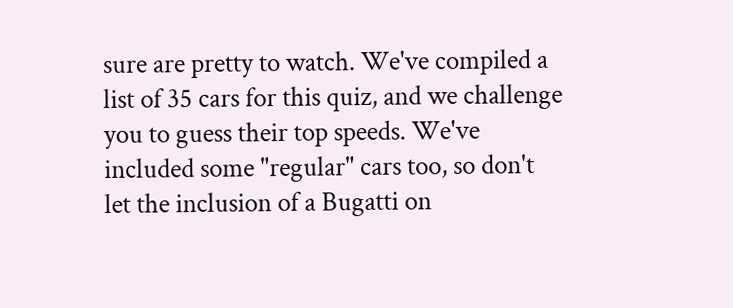sure are pretty to watch. We've compiled a list of 35 cars for this quiz, and we challenge you to guess their top speeds. We've included some "regular" cars too, so don't let the inclusion of a Bugatti on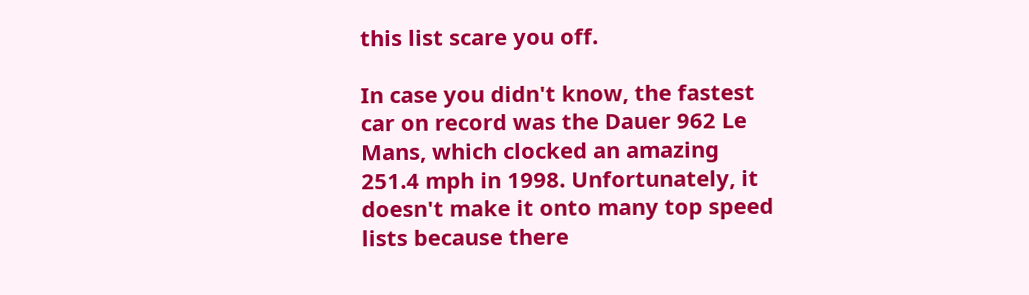this list scare you off.

In case you didn't know, the fastest car on record was the Dauer 962 Le Mans, which clocked an amazing 251.4 mph in 1998. Unfortunately, it doesn't make it onto many top speed lists because there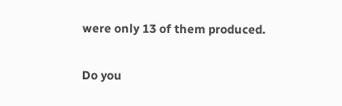were only 13 of them produced.

Do you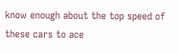know enough about the top speed of these cars to ace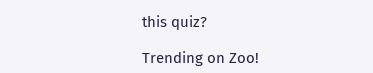this quiz?

Trending on Zoo!